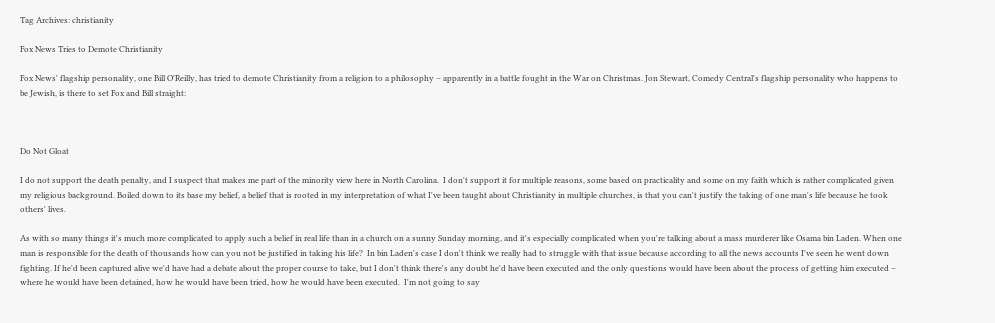Tag Archives: christianity

Fox News Tries to Demote Christianity

Fox News' flagship personality, one Bill O'Reilly, has tried to demote Christianity from a religion to a philosophy – apparently in a battle fought in the War on Christmas. Jon Stewart, Comedy Central's flagship personality who happens to be Jewish, is there to set Fox and Bill straight:



Do Not Gloat

I do not support the death penalty, and I suspect that makes me part of the minority view here in North Carolina.  I don't support it for multiple reasons, some based on practicality and some on my faith which is rather complicated given my religious background. Boiled down to its base my belief, a belief that is rooted in my interpretation of what I've been taught about Christianity in multiple churches, is that you can't justify the taking of one man's life because he took others' lives.

As with so many things it's much more complicated to apply such a belief in real life than in a church on a sunny Sunday morning, and it's especially complicated when you're talking about a mass murderer like Osama bin Laden. When one man is responsible for the death of thousands how can you not be justified in taking his life?  In bin Laden's case I don't think we really had to struggle with that issue because according to all the news accounts I've seen he went down fighting. If he'd been captured alive we'd have had a debate about the proper course to take, but I don't think there's any doubt he'd have been executed and the only questions would have been about the process of getting him executed – where he would have been detained, how he would have been tried, how he would have been executed.  I'm not going to say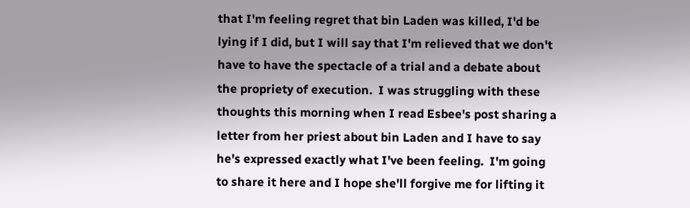that I'm feeling regret that bin Laden was killed, I'd be lying if I did, but I will say that I'm relieved that we don't have to have the spectacle of a trial and a debate about the propriety of execution.  I was struggling with these thoughts this morning when I read Esbee's post sharing a letter from her priest about bin Laden and I have to say he's expressed exactly what I've been feeling.  I'm going to share it here and I hope she'll forgive me for lifting it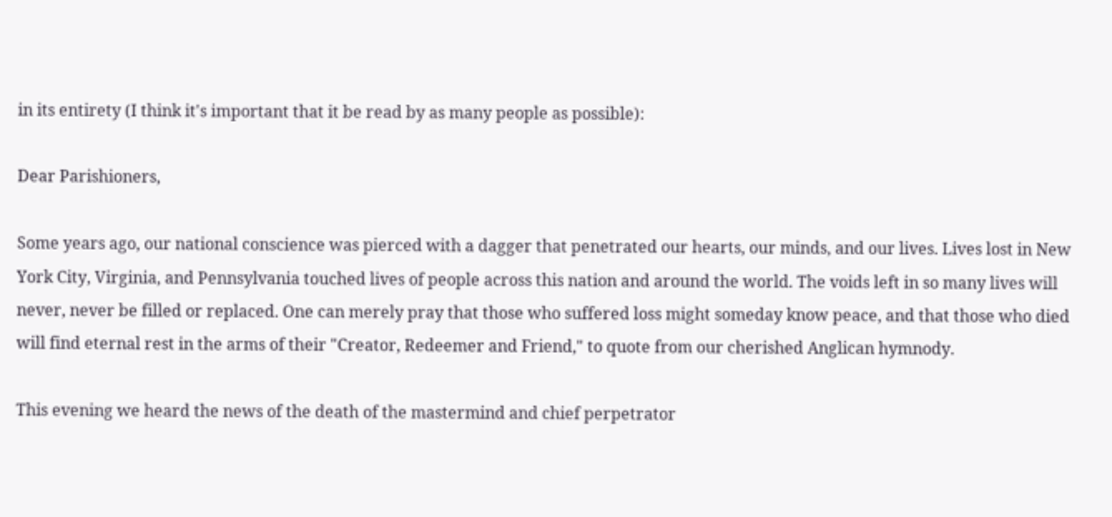in its entirety (I think it's important that it be read by as many people as possible):

Dear Parishioners,

Some years ago, our national conscience was pierced with a dagger that penetrated our hearts, our minds, and our lives. Lives lost in New York City, Virginia, and Pennsylvania touched lives of people across this nation and around the world. The voids left in so many lives will never, never be filled or replaced. One can merely pray that those who suffered loss might someday know peace, and that those who died will find eternal rest in the arms of their "Creator, Redeemer and Friend," to quote from our cherished Anglican hymnody.

This evening we heard the news of the death of the mastermind and chief perpetrator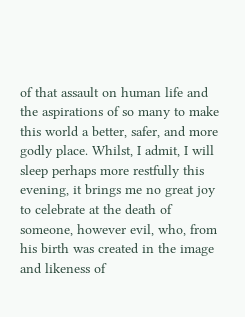of that assault on human life and the aspirations of so many to make this world a better, safer, and more godly place. Whilst, I admit, I will sleep perhaps more restfully this evening, it brings me no great joy to celebrate at the death of someone, however evil, who, from his birth was created in the image and likeness of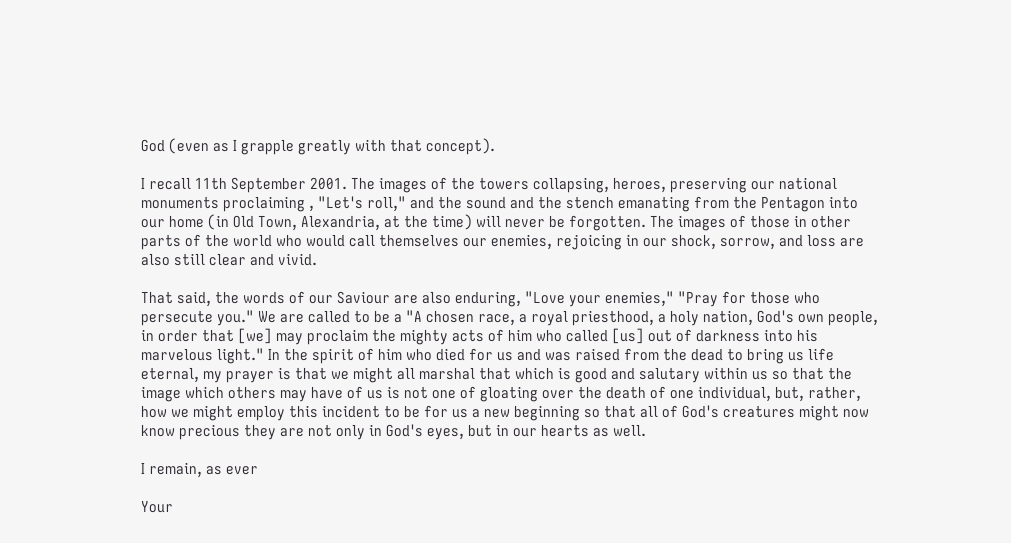God (even as I grapple greatly with that concept).

I recall 11th September 2001. The images of the towers collapsing, heroes, preserving our national monuments proclaiming , "Let's roll," and the sound and the stench emanating from the Pentagon into our home (in Old Town, Alexandria, at the time) will never be forgotten. The images of those in other parts of the world who would call themselves our enemies, rejoicing in our shock, sorrow, and loss are also still clear and vivid.

That said, the words of our Saviour are also enduring, "Love your enemies," "Pray for those who persecute you." We are called to be a "A chosen race, a royal priesthood, a holy nation, God's own people, in order that [we] may proclaim the mighty acts of him who called [us] out of darkness into his marvelous light." In the spirit of him who died for us and was raised from the dead to bring us life eternal, my prayer is that we might all marshal that which is good and salutary within us so that the image which others may have of us is not one of gloating over the death of one individual, but, rather, how we might employ this incident to be for us a new beginning so that all of God's creatures might now know precious they are not only in God's eyes, but in our hearts as well.

I remain, as ever

Your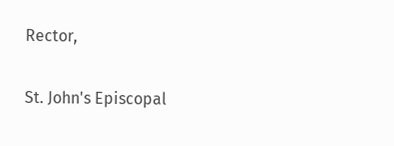Rector,

St. John's Episcopal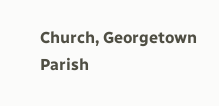Church, Georgetown Parish